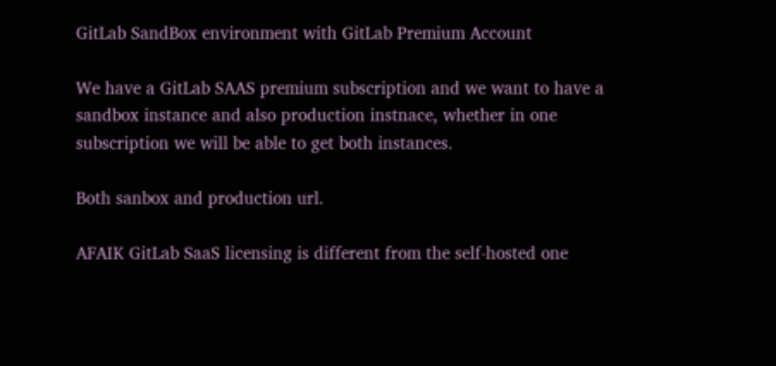GitLab SandBox environment with GitLab Premium Account

We have a GitLab SAAS premium subscription and we want to have a sandbox instance and also production instnace, whether in one subscription we will be able to get both instances.

Both sanbox and production url.

AFAIK GitLab SaaS licensing is different from the self-hosted one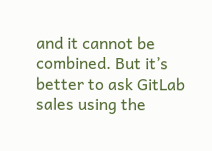and it cannot be combined. But it’s better to ask GitLab sales using the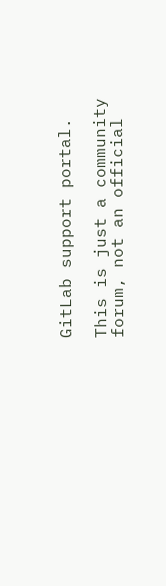GitLab support portal.

This is just a community forum, not an official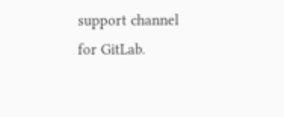support channel for GitLab.